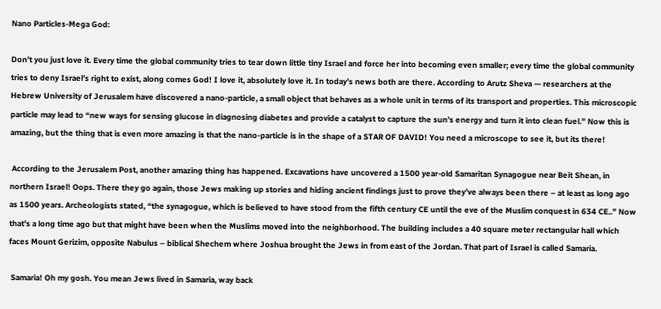Nano Particles-Mega God:

Don’t you just love it. Every time the global community tries to tear down little tiny Israel and force her into becoming even smaller; every time the global community tries to deny Israel’s right to exist, along comes God! I love it, absolutely love it. In today’s news both are there. According to Arutz Sheva — researchers at the Hebrew University of Jerusalem have discovered a nano-particle, a small object that behaves as a whole unit in terms of its transport and properties. This microscopic particle may lead to “new ways for sensing glucose in diagnosing diabetes and provide a catalyst to capture the sun’s energy and turn it into clean fuel.” Now this is amazing, but the thing that is even more amazing is that the nano-particle is in the shape of a STAR OF DAVID! You need a microscope to see it, but its there!

 According to the Jerusalem Post, another amazing thing has happened. Excavations have uncovered a 1500 year-old Samaritan Synagogue near Beit Shean, in northern Israel! Oops. There they go again, those Jews making up stories and hiding ancient findings just to prove they’ve always been there – at least as long ago as 1500 years. Archeologists stated, “the synagogue, which is believed to have stood from the fifth century CE until the eve of the Muslim conquest in 634 CE..” Now that’s a long time ago but that might have been when the Muslims moved into the neighborhood. The building includes a 40 square meter rectangular hall which faces Mount Gerizim, opposite Nabulus – biblical Shechem where Joshua brought the Jews in from east of the Jordan. That part of Israel is called Samaria.

 Samaria! Oh my gosh. You mean Jews lived in Samaria, way back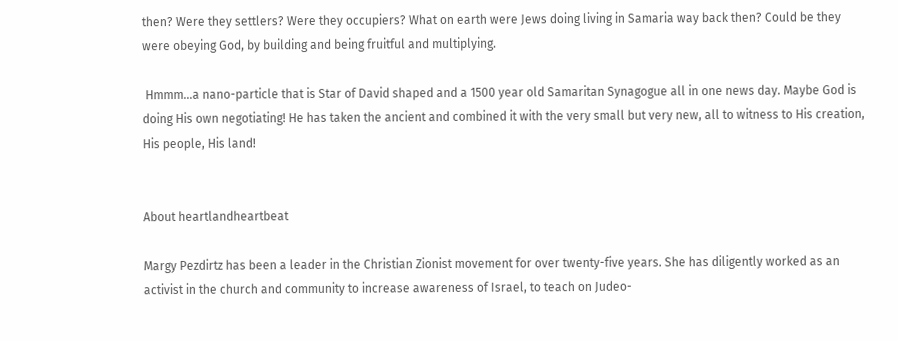then? Were they settlers? Were they occupiers? What on earth were Jews doing living in Samaria way back then? Could be they were obeying God, by building and being fruitful and multiplying.

 Hmmm…a nano-particle that is Star of David shaped and a 1500 year old Samaritan Synagogue all in one news day. Maybe God is doing His own negotiating! He has taken the ancient and combined it with the very small but very new, all to witness to His creation, His people, His land!


About heartlandheartbeat

Margy Pezdirtz has been a leader in the Christian Zionist movement for over twenty-five years. She has diligently worked as an activist in the church and community to increase awareness of Israel, to teach on Judeo-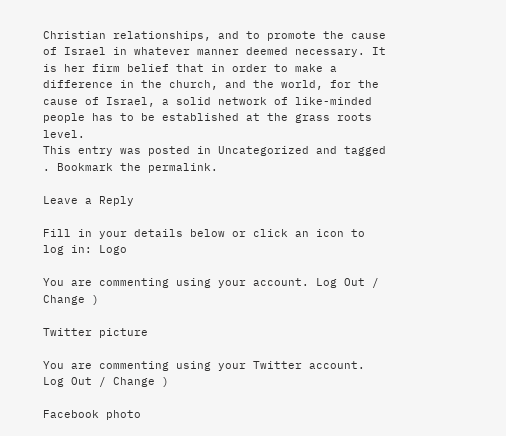Christian relationships, and to promote the cause of Israel in whatever manner deemed necessary. It is her firm belief that in order to make a difference in the church, and the world, for the cause of Israel, a solid network of like-minded people has to be established at the grass roots level.
This entry was posted in Uncategorized and tagged . Bookmark the permalink.

Leave a Reply

Fill in your details below or click an icon to log in: Logo

You are commenting using your account. Log Out / Change )

Twitter picture

You are commenting using your Twitter account. Log Out / Change )

Facebook photo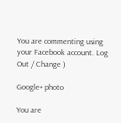You are commenting using your Facebook account. Log Out / Change )

Google+ photo

You are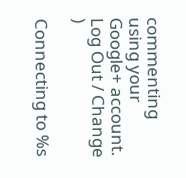commenting using your Google+ account. Log Out / Change )

Connecting to %s